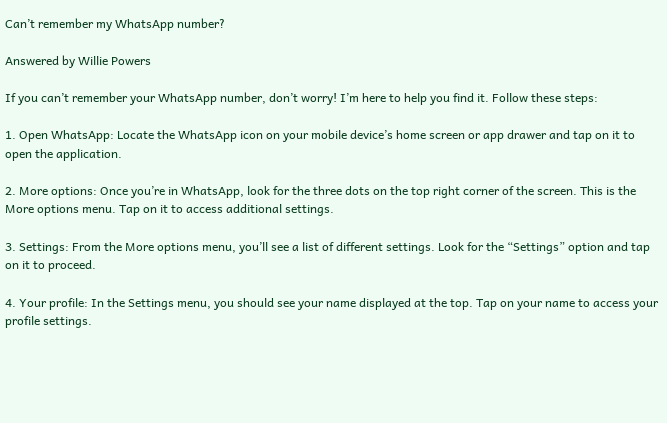Can’t remember my WhatsApp number?

Answered by Willie Powers

If you can’t remember your WhatsApp number, don’t worry! I’m here to help you find it. Follow these steps:

1. Open WhatsApp: Locate the WhatsApp icon on your mobile device’s home screen or app drawer and tap on it to open the application.

2. More options: Once you’re in WhatsApp, look for the three dots on the top right corner of the screen. This is the More options menu. Tap on it to access additional settings.

3. Settings: From the More options menu, you’ll see a list of different settings. Look for the “Settings” option and tap on it to proceed.

4. Your profile: In the Settings menu, you should see your name displayed at the top. Tap on your name to access your profile settings.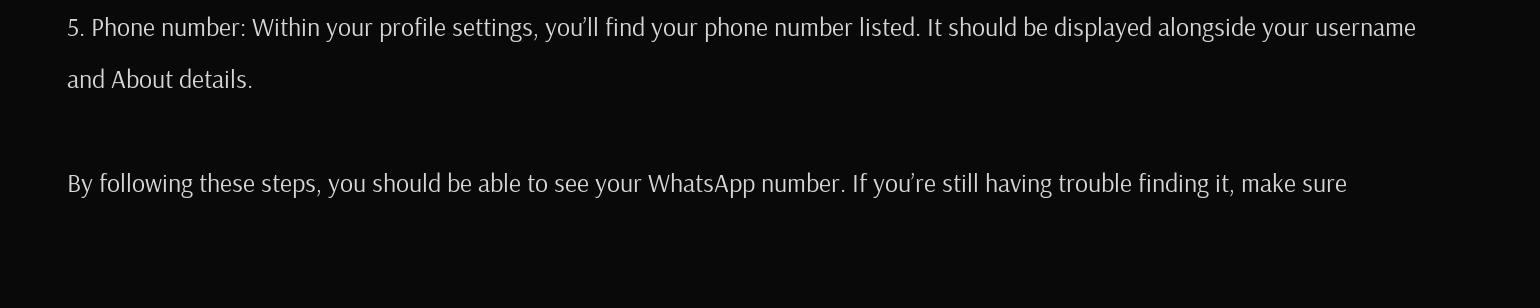5. Phone number: Within your profile settings, you’ll find your phone number listed. It should be displayed alongside your username and About details.

By following these steps, you should be able to see your WhatsApp number. If you’re still having trouble finding it, make sure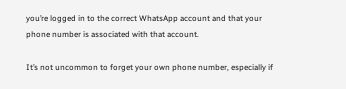you’re logged in to the correct WhatsApp account and that your phone number is associated with that account.

It’s not uncommon to forget your own phone number, especially if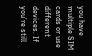you have multiple SIM cards or use different devices. If you’re still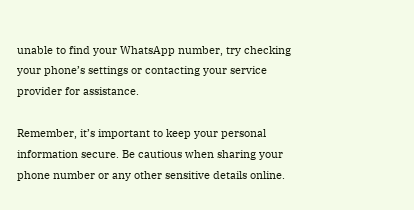unable to find your WhatsApp number, try checking your phone’s settings or contacting your service provider for assistance.

Remember, it’s important to keep your personal information secure. Be cautious when sharing your phone number or any other sensitive details online.